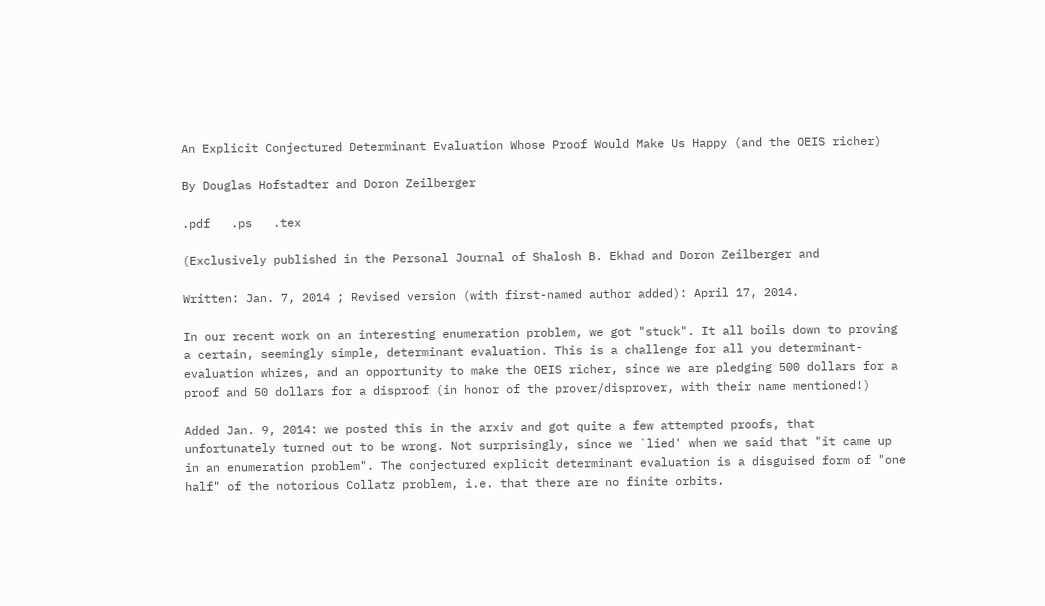An Explicit Conjectured Determinant Evaluation Whose Proof Would Make Us Happy (and the OEIS richer)

By Douglas Hofstadter and Doron Zeilberger

.pdf   .ps   .tex

(Exclusively published in the Personal Journal of Shalosh B. Ekhad and Doron Zeilberger and

Written: Jan. 7, 2014 ; Revised version (with first-named author added): April 17, 2014.

In our recent work on an interesting enumeration problem, we got "stuck". It all boils down to proving a certain, seemingly simple, determinant evaluation. This is a challenge for all you determinant-evaluation whizes, and an opportunity to make the OEIS richer, since we are pledging 500 dollars for a proof and 50 dollars for a disproof (in honor of the prover/disprover, with their name mentioned!)

Added Jan. 9, 2014: we posted this in the arxiv and got quite a few attempted proofs, that unfortunately turned out to be wrong. Not surprisingly, since we `lied' when we said that "it came up in an enumeration problem". The conjectured explicit determinant evaluation is a disguised form of "one half" of the notorious Collatz problem, i.e. that there are no finite orbits.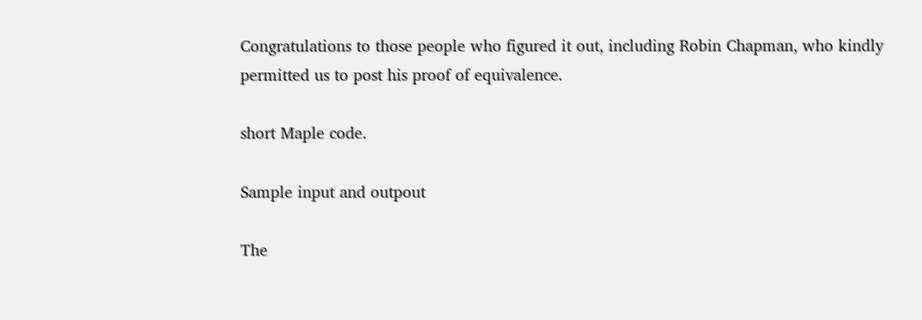Congratulations to those people who figured it out, including Robin Chapman, who kindly permitted us to post his proof of equivalence.

short Maple code.

Sample input and outpout

The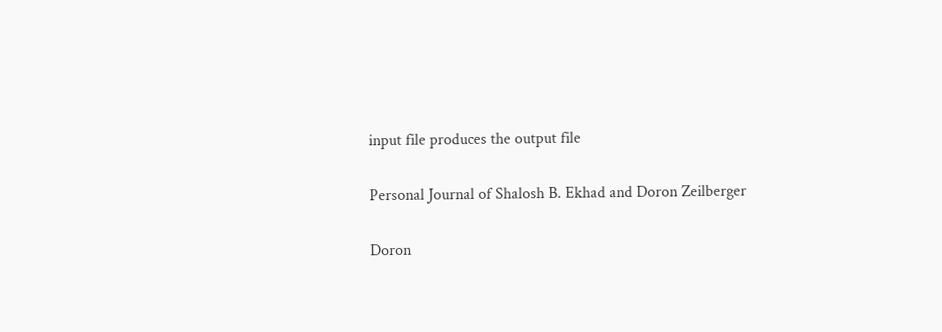input file produces the output file

Personal Journal of Shalosh B. Ekhad and Doron Zeilberger

Doron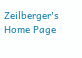Zeilberger's Home Page